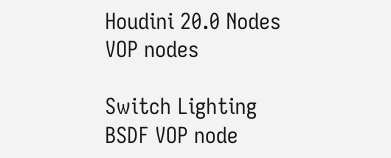Houdini 20.0 Nodes VOP nodes

Switch Lighting BSDF VOP node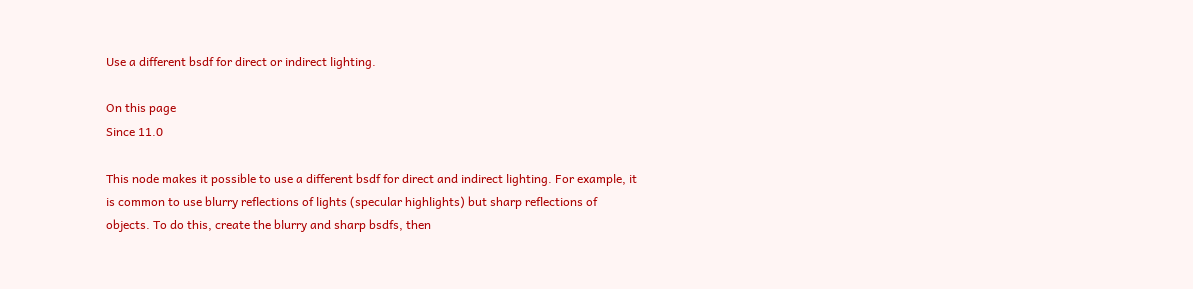Use a different bsdf for direct or indirect lighting.

On this page
Since 11.0

This node makes it possible to use a different bsdf for direct and indirect lighting. For example, it is common to use blurry reflections of lights (specular highlights) but sharp reflections of objects. To do this, create the blurry and sharp bsdfs, then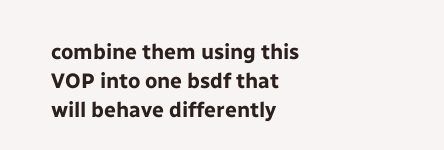combine them using this VOP into one bsdf that will behave differently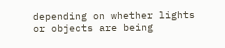depending on whether lights or objects are being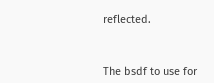reflected.



The bsdf to use for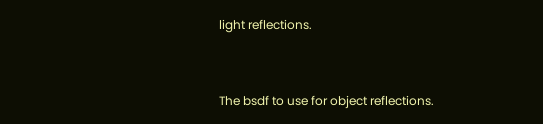light reflections.


The bsdf to use for object reflections.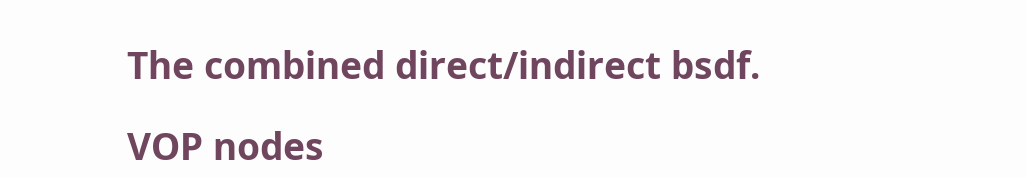The combined direct/indirect bsdf.

VOP nodes